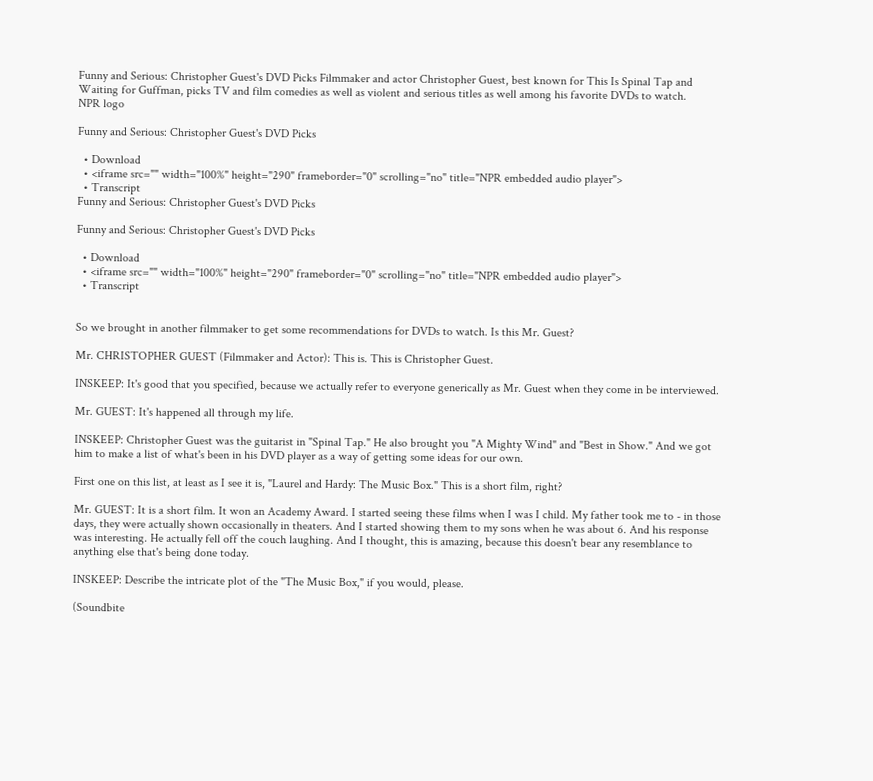Funny and Serious: Christopher Guest's DVD Picks Filmmaker and actor Christopher Guest, best known for This Is Spinal Tap and Waiting for Guffman, picks TV and film comedies as well as violent and serious titles as well among his favorite DVDs to watch.
NPR logo

Funny and Serious: Christopher Guest's DVD Picks

  • Download
  • <iframe src="" width="100%" height="290" frameborder="0" scrolling="no" title="NPR embedded audio player">
  • Transcript
Funny and Serious: Christopher Guest's DVD Picks

Funny and Serious: Christopher Guest's DVD Picks

  • Download
  • <iframe src="" width="100%" height="290" frameborder="0" scrolling="no" title="NPR embedded audio player">
  • Transcript


So we brought in another filmmaker to get some recommendations for DVDs to watch. Is this Mr. Guest?

Mr. CHRISTOPHER GUEST (Filmmaker and Actor): This is. This is Christopher Guest.

INSKEEP: It's good that you specified, because we actually refer to everyone generically as Mr. Guest when they come in be interviewed.

Mr. GUEST: It's happened all through my life.

INSKEEP: Christopher Guest was the guitarist in "Spinal Tap." He also brought you "A Mighty Wind" and "Best in Show." And we got him to make a list of what's been in his DVD player as a way of getting some ideas for our own.

First one on this list, at least as I see it is, "Laurel and Hardy: The Music Box." This is a short film, right?

Mr. GUEST: It is a short film. It won an Academy Award. I started seeing these films when I was I child. My father took me to - in those days, they were actually shown occasionally in theaters. And I started showing them to my sons when he was about 6. And his response was interesting. He actually fell off the couch laughing. And I thought, this is amazing, because this doesn't bear any resemblance to anything else that's being done today.

INSKEEP: Describe the intricate plot of the "The Music Box," if you would, please.

(Soundbite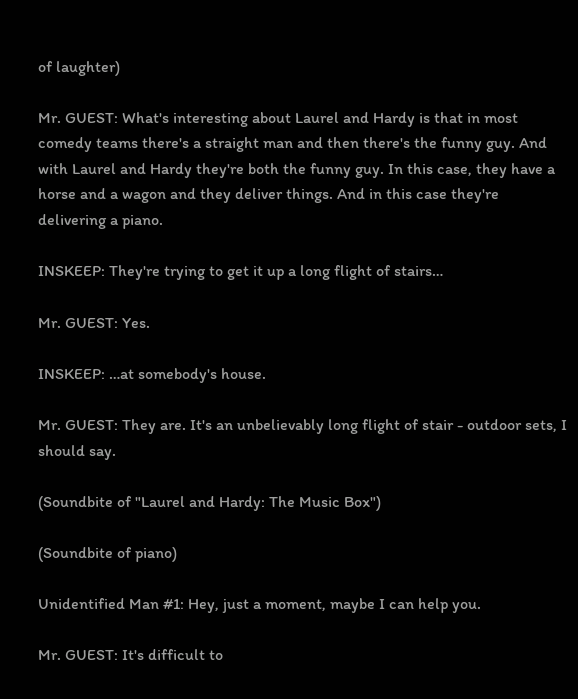of laughter)

Mr. GUEST: What's interesting about Laurel and Hardy is that in most comedy teams there's a straight man and then there's the funny guy. And with Laurel and Hardy they're both the funny guy. In this case, they have a horse and a wagon and they deliver things. And in this case they're delivering a piano.

INSKEEP: They're trying to get it up a long flight of stairs…

Mr. GUEST: Yes.

INSKEEP: …at somebody's house.

Mr. GUEST: They are. It's an unbelievably long flight of stair - outdoor sets, I should say.

(Soundbite of "Laurel and Hardy: The Music Box")

(Soundbite of piano)

Unidentified Man #1: Hey, just a moment, maybe I can help you.

Mr. GUEST: It's difficult to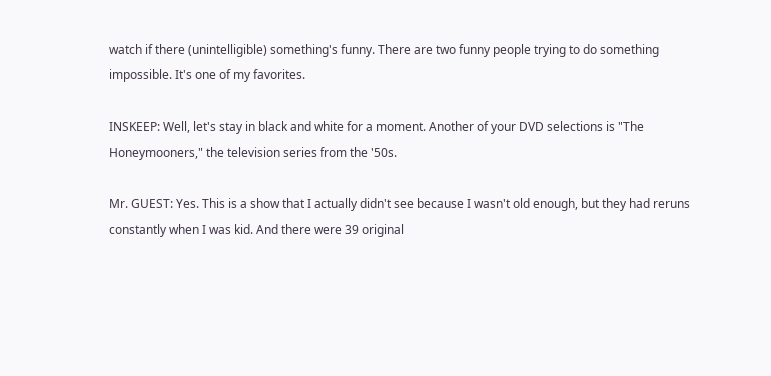watch if there (unintelligible) something's funny. There are two funny people trying to do something impossible. It's one of my favorites.

INSKEEP: Well, let's stay in black and white for a moment. Another of your DVD selections is "The Honeymooners," the television series from the '50s.

Mr. GUEST: Yes. This is a show that I actually didn't see because I wasn't old enough, but they had reruns constantly when I was kid. And there were 39 original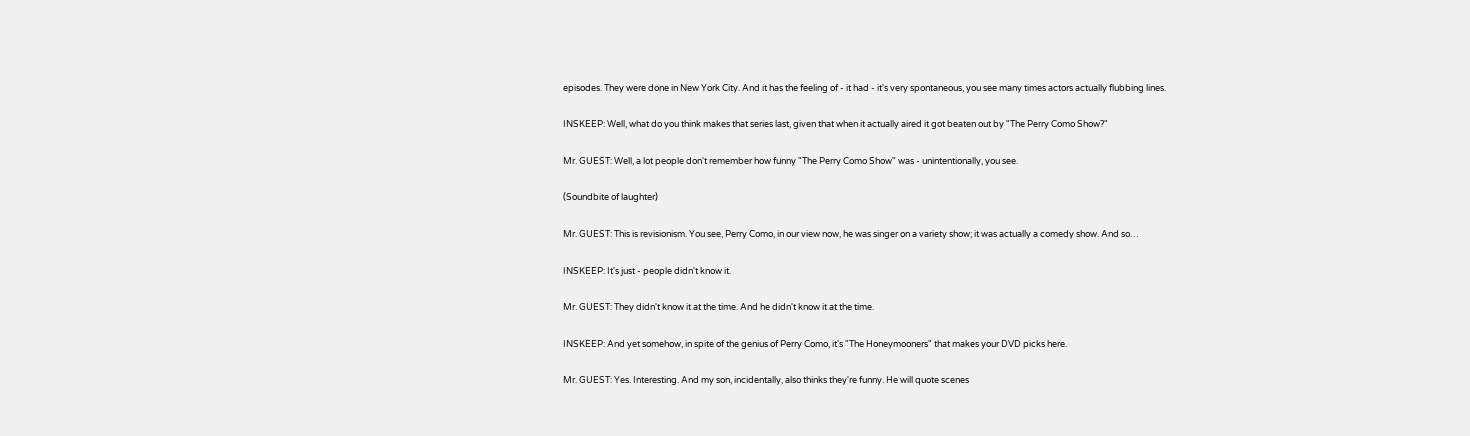episodes. They were done in New York City. And it has the feeling of - it had - it's very spontaneous, you see many times actors actually flubbing lines.

INSKEEP: Well, what do you think makes that series last, given that when it actually aired it got beaten out by "The Perry Como Show?"

Mr. GUEST: Well, a lot people don't remember how funny "The Perry Como Show" was - unintentionally, you see.

(Soundbite of laughter)

Mr. GUEST: This is revisionism. You see, Perry Como, in our view now, he was singer on a variety show; it was actually a comedy show. And so…

INSKEEP: It's just - people didn't know it.

Mr. GUEST: They didn't know it at the time. And he didn't know it at the time.

INSKEEP: And yet somehow, in spite of the genius of Perry Como, it's "The Honeymooners" that makes your DVD picks here.

Mr. GUEST: Yes. Interesting. And my son, incidentally, also thinks they're funny. He will quote scenes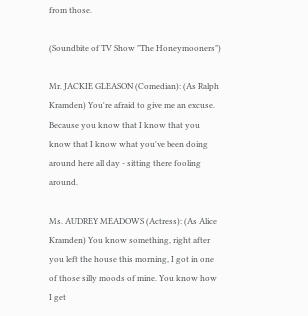from those.

(Soundbite of TV Show "The Honeymooners")

Mr. JACKIE GLEASON (Comedian): (As Ralph Kramden) You're afraid to give me an excuse. Because you know that I know that you know that I know what you've been doing around here all day - sitting there fooling around.

Ms. AUDREY MEADOWS (Actress): (As Alice Kramden) You know something, right after you left the house this morning, I got in one of those silly moods of mine. You know how I get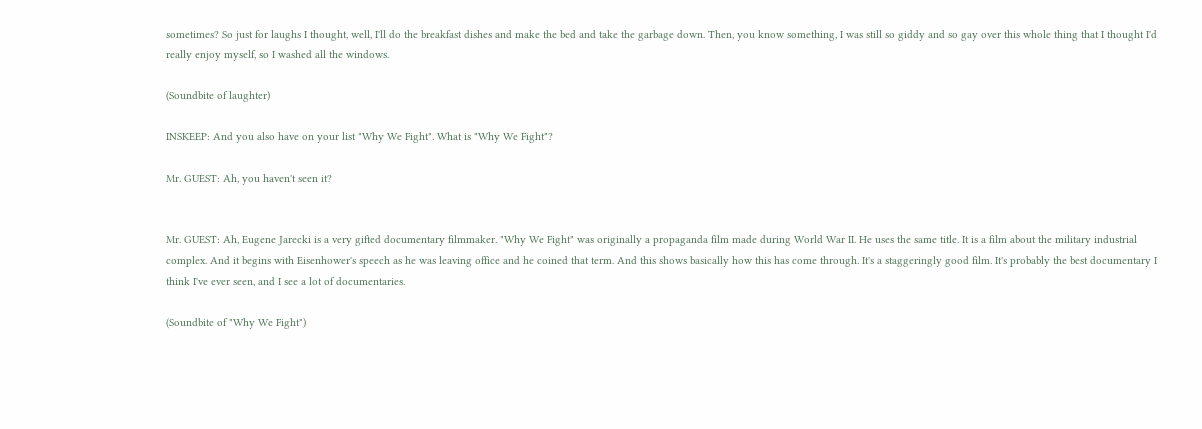sometimes? So just for laughs I thought, well, I'll do the breakfast dishes and make the bed and take the garbage down. Then, you know something, I was still so giddy and so gay over this whole thing that I thought I'd really enjoy myself, so I washed all the windows.

(Soundbite of laughter)

INSKEEP: And you also have on your list "Why We Fight". What is "Why We Fight"?

Mr. GUEST: Ah, you haven't seen it?


Mr. GUEST: Ah, Eugene Jarecki is a very gifted documentary filmmaker. "Why We Fight" was originally a propaganda film made during World War II. He uses the same title. It is a film about the military industrial complex. And it begins with Eisenhower's speech as he was leaving office and he coined that term. And this shows basically how this has come through. It's a staggeringly good film. It's probably the best documentary I think I've ever seen, and I see a lot of documentaries.

(Soundbite of "Why We Fight")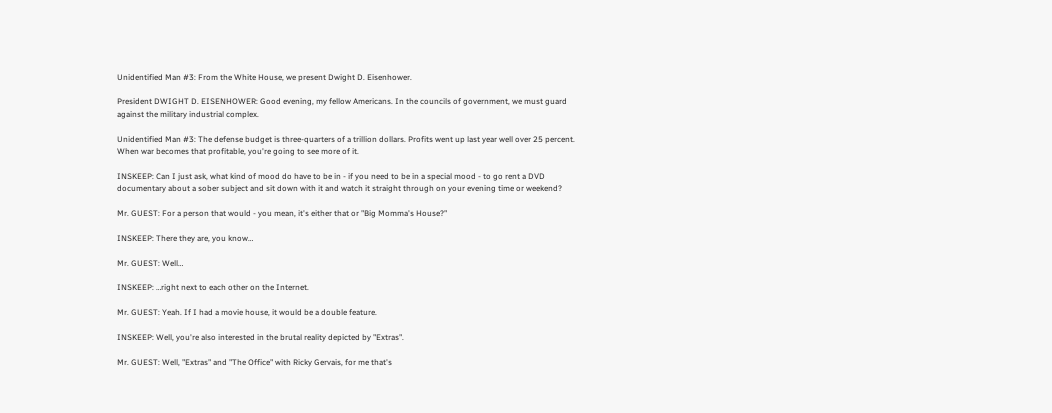Unidentified Man #3: From the White House, we present Dwight D. Eisenhower.

President DWIGHT D. EISENHOWER: Good evening, my fellow Americans. In the councils of government, we must guard against the military industrial complex.

Unidentified Man #3: The defense budget is three-quarters of a trillion dollars. Profits went up last year well over 25 percent. When war becomes that profitable, you're going to see more of it.

INSKEEP: Can I just ask, what kind of mood do have to be in - if you need to be in a special mood - to go rent a DVD documentary about a sober subject and sit down with it and watch it straight through on your evening time or weekend?

Mr. GUEST: For a person that would - you mean, it's either that or "Big Momma's House?"

INSKEEP: There they are, you know…

Mr. GUEST: Well…

INSKEEP: …right next to each other on the Internet.

Mr. GUEST: Yeah. If I had a movie house, it would be a double feature.

INSKEEP: Well, you're also interested in the brutal reality depicted by "Extras".

Mr. GUEST: Well, "Extras" and "The Office" with Ricky Gervais, for me that's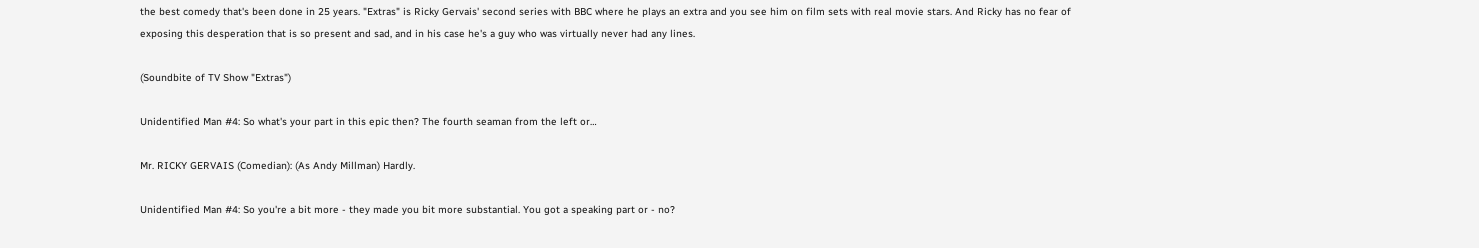the best comedy that's been done in 25 years. "Extras" is Ricky Gervais' second series with BBC where he plays an extra and you see him on film sets with real movie stars. And Ricky has no fear of exposing this desperation that is so present and sad, and in his case he's a guy who was virtually never had any lines.

(Soundbite of TV Show "Extras")

Unidentified Man #4: So what's your part in this epic then? The fourth seaman from the left or…

Mr. RICKY GERVAIS (Comedian): (As Andy Millman) Hardly.

Unidentified Man #4: So you're a bit more - they made you bit more substantial. You got a speaking part or - no?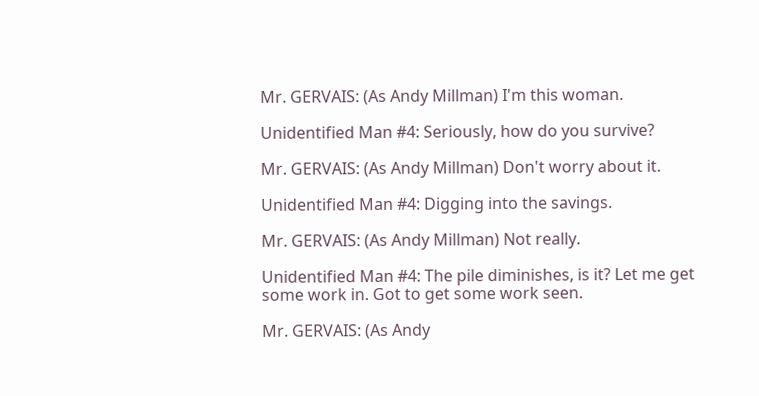Mr. GERVAIS: (As Andy Millman) I'm this woman.

Unidentified Man #4: Seriously, how do you survive?

Mr. GERVAIS: (As Andy Millman) Don't worry about it.

Unidentified Man #4: Digging into the savings.

Mr. GERVAIS: (As Andy Millman) Not really.

Unidentified Man #4: The pile diminishes, is it? Let me get some work in. Got to get some work seen.

Mr. GERVAIS: (As Andy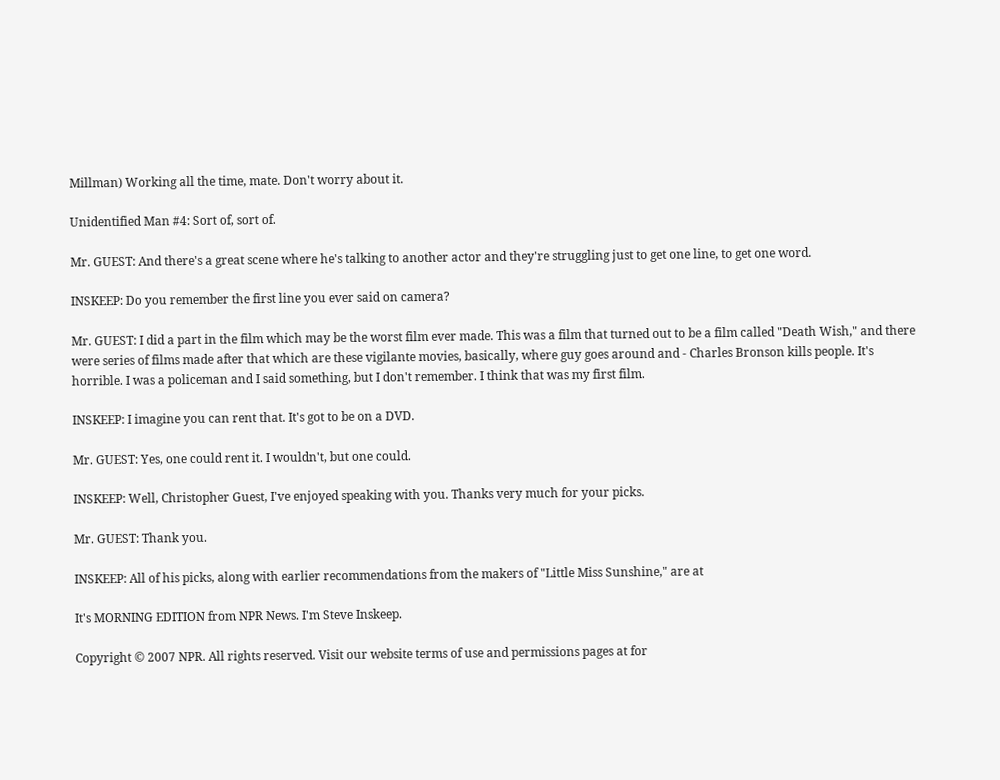Millman) Working all the time, mate. Don't worry about it.

Unidentified Man #4: Sort of, sort of.

Mr. GUEST: And there's a great scene where he's talking to another actor and they're struggling just to get one line, to get one word.

INSKEEP: Do you remember the first line you ever said on camera?

Mr. GUEST: I did a part in the film which may be the worst film ever made. This was a film that turned out to be a film called "Death Wish," and there were series of films made after that which are these vigilante movies, basically, where guy goes around and - Charles Bronson kills people. It's horrible. I was a policeman and I said something, but I don't remember. I think that was my first film.

INSKEEP: I imagine you can rent that. It's got to be on a DVD.

Mr. GUEST: Yes, one could rent it. I wouldn't, but one could.

INSKEEP: Well, Christopher Guest, I've enjoyed speaking with you. Thanks very much for your picks.

Mr. GUEST: Thank you.

INSKEEP: All of his picks, along with earlier recommendations from the makers of "Little Miss Sunshine," are at

It's MORNING EDITION from NPR News. I'm Steve Inskeep.

Copyright © 2007 NPR. All rights reserved. Visit our website terms of use and permissions pages at for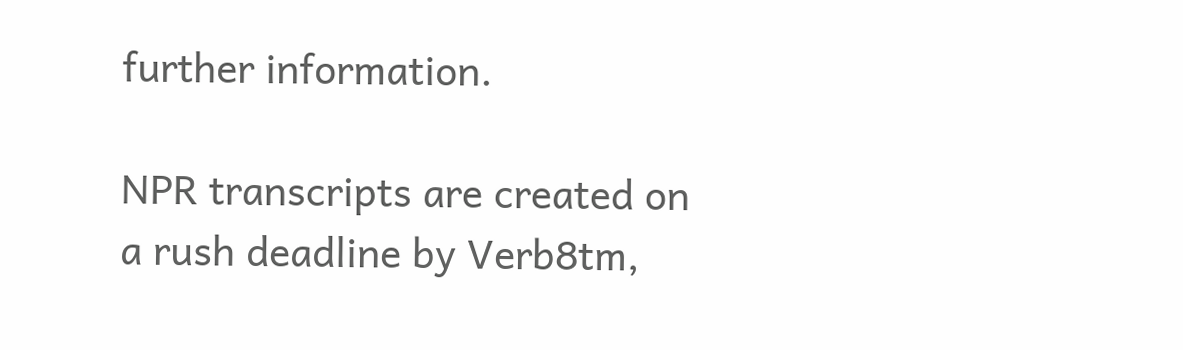further information.

NPR transcripts are created on a rush deadline by Verb8tm,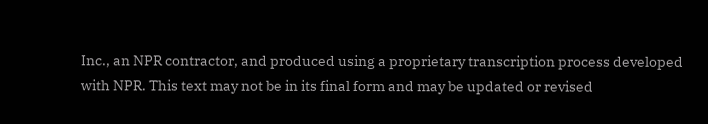Inc., an NPR contractor, and produced using a proprietary transcription process developed with NPR. This text may not be in its final form and may be updated or revised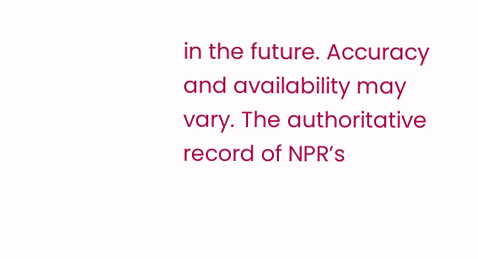in the future. Accuracy and availability may vary. The authoritative record of NPR’s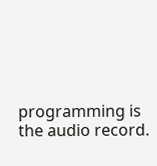programming is the audio record.